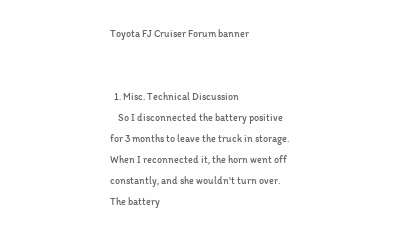Toyota FJ Cruiser Forum banner


  1. Misc. Technical Discussion
    So I disconnected the battery positive for 3 months to leave the truck in storage. When I reconnected it, the horn went off constantly, and she wouldn't turn over. The battery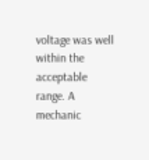voltage was well within the acceptable range. A mechanic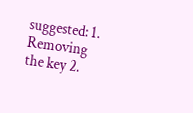suggested: 1. Removing the key 2.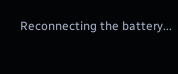Reconnecting the battery...